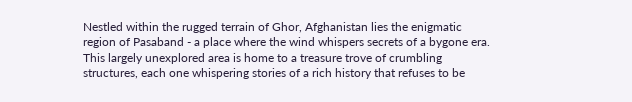Nestled within the rugged terrain of Ghor, Afghanistan lies the enigmatic region of Pasaband - a place where the wind whispers secrets of a bygone era. This largely unexplored area is home to a treasure trove of crumbling structures, each one whispering stories of a rich history that refuses to be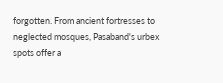forgotten. From ancient fortresses to neglected mosques, Pasaband's urbex spots offer a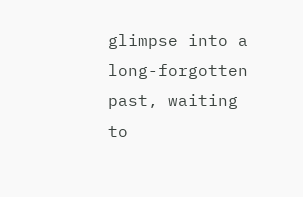glimpse into a long-forgotten past, waiting to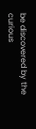be discovered by the curious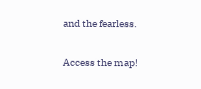and the fearless.


Access the map!